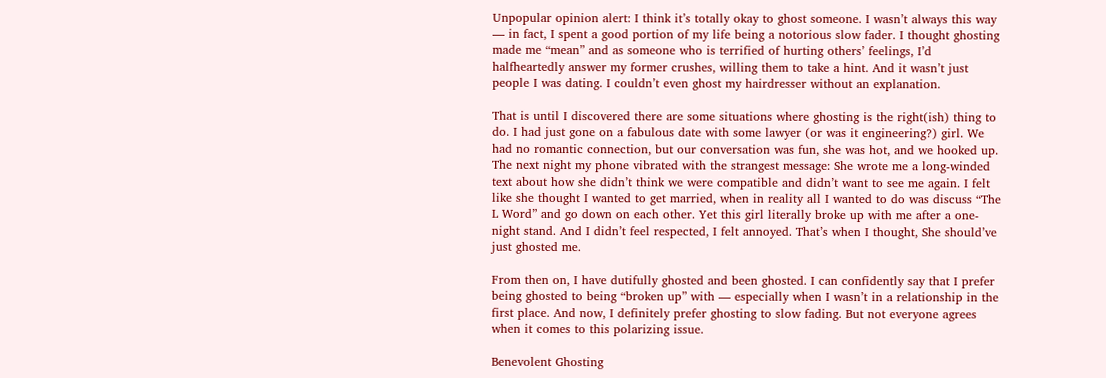Unpopular opinion alert: I think it’s totally okay to ghost someone. I wasn’t always this way — in fact, I spent a good portion of my life being a notorious slow fader. I thought ghosting made me “mean” and as someone who is terrified of hurting others’ feelings, I’d halfheartedly answer my former crushes, willing them to take a hint. And it wasn’t just people I was dating. I couldn’t even ghost my hairdresser without an explanation.

That is until I discovered there are some situations where ghosting is the right(ish) thing to do. I had just gone on a fabulous date with some lawyer (or was it engineering?) girl. We had no romantic connection, but our conversation was fun, she was hot, and we hooked up. The next night my phone vibrated with the strangest message: She wrote me a long-winded text about how she didn’t think we were compatible and didn’t want to see me again. I felt like she thought I wanted to get married, when in reality all I wanted to do was discuss “The L Word” and go down on each other. Yet this girl literally broke up with me after a one-night stand. And I didn’t feel respected, I felt annoyed. That’s when I thought, She should’ve just ghosted me.

From then on, I have dutifully ghosted and been ghosted. I can confidently say that I prefer being ghosted to being “broken up” with — especially when I wasn’t in a relationship in the first place. And now, I definitely prefer ghosting to slow fading. But not everyone agrees when it comes to this polarizing issue.

Benevolent Ghosting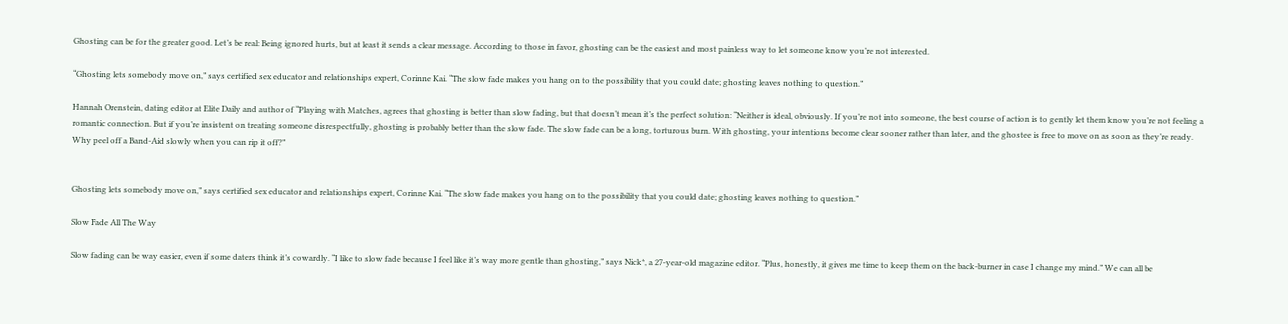Ghosting can be for the greater good. Let’s be real: Being ignored hurts, but at least it sends a clear message. According to those in favor, ghosting can be the easiest and most painless way to let someone know you’re not interested.

“Ghosting lets somebody move on,” says certified sex educator and relationships expert, Corinne Kai. “The slow fade makes you hang on to the possibility that you could date; ghosting leaves nothing to question.”

Hannah Orenstein, dating editor at Elite Daily and author of “Playing with Matches, agrees that ghosting is better than slow fading, but that doesn’t mean it’s the perfect solution: “Neither is ideal, obviously. If you’re not into someone, the best course of action is to gently let them know you’re not feeling a romantic connection. But if you’re insistent on treating someone disrespectfully, ghosting is probably better than the slow fade. The slow fade can be a long, torturous burn. With ghosting, your intentions become clear sooner rather than later, and the ghostee is free to move on as soon as they’re ready. Why peel off a Band-Aid slowly when you can rip it off?”


Ghosting lets somebody move on,” says certified sex educator and relationships expert, Corinne Kai. “The slow fade makes you hang on to the possibility that you could date; ghosting leaves nothing to question.”

Slow Fade All The Way

Slow fading can be way easier, even if some daters think it’s cowardly. “I like to slow fade because I feel like it’s way more gentle than ghosting,” says Nick*, a 27-year-old magazine editor. “Plus, honestly, it gives me time to keep them on the back-burner in case I change my mind.” We can all be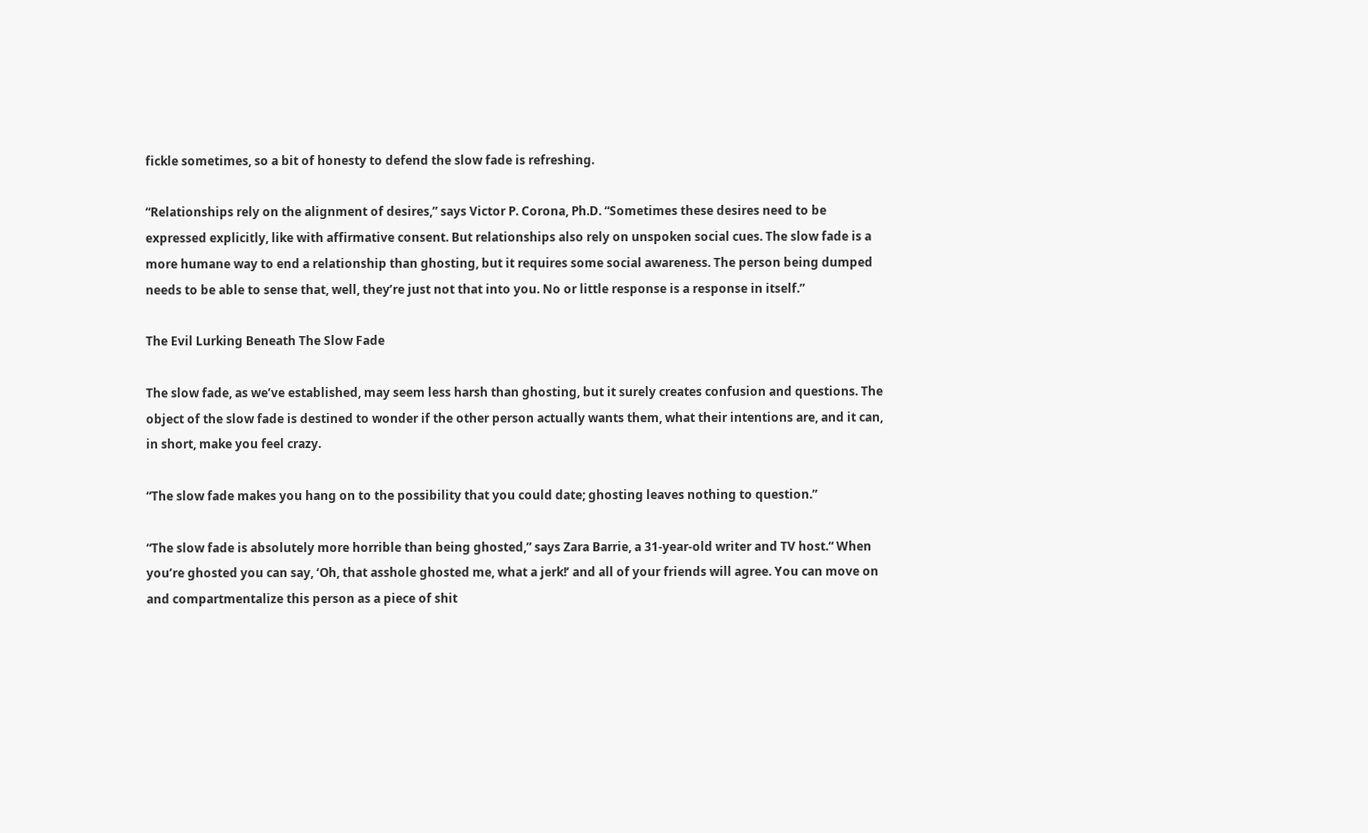fickle sometimes, so a bit of honesty to defend the slow fade is refreshing.

“Relationships rely on the alignment of desires,” says Victor P. Corona, Ph.D. “Sometimes these desires need to be expressed explicitly, like with affirmative consent. But relationships also rely on unspoken social cues. The slow fade is a more humane way to end a relationship than ghosting, but it requires some social awareness. The person being dumped needs to be able to sense that, well, they’re just not that into you. No or little response is a response in itself.”

The Evil Lurking Beneath The Slow Fade

The slow fade, as we’ve established, may seem less harsh than ghosting, but it surely creates confusion and questions. The object of the slow fade is destined to wonder if the other person actually wants them, what their intentions are, and it can, in short, make you feel crazy.

“The slow fade makes you hang on to the possibility that you could date; ghosting leaves nothing to question.”

“The slow fade is absolutely more horrible than being ghosted,” says Zara Barrie, a 31-year-old writer and TV host.“ When you’re ghosted you can say, ‘Oh, that asshole ghosted me, what a jerk!’ and all of your friends will agree. You can move on and compartmentalize this person as a piece of shit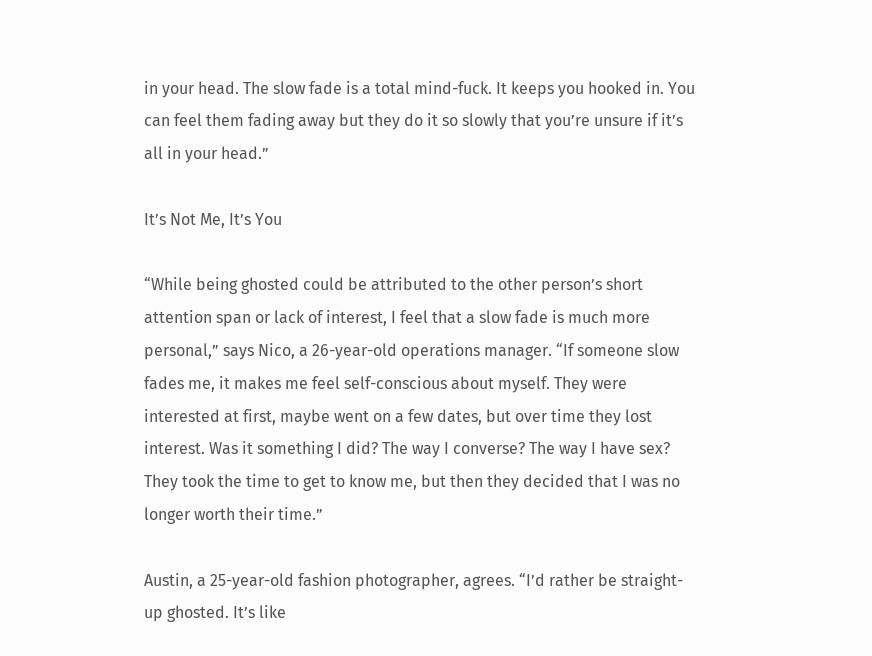in your head. The slow fade is a total mind-fuck. It keeps you hooked in. You can feel them fading away but they do it so slowly that you’re unsure if it’s all in your head.”

It’s Not Me, It’s You

“While being ghosted could be attributed to the other person’s short attention span or lack of interest, I feel that a slow fade is much more personal,” says Nico, a 26-year-old operations manager. “If someone slow fades me, it makes me feel self-conscious about myself. They were interested at first, maybe went on a few dates, but over time they lost interest. Was it something I did? The way I converse? The way I have sex? They took the time to get to know me, but then they decided that I was no longer worth their time.”

Austin, a 25-year-old fashion photographer, agrees. “I’d rather be straight-up ghosted. It’s like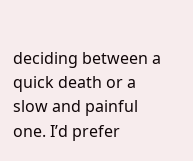deciding between a quick death or a slow and painful one. I’d prefer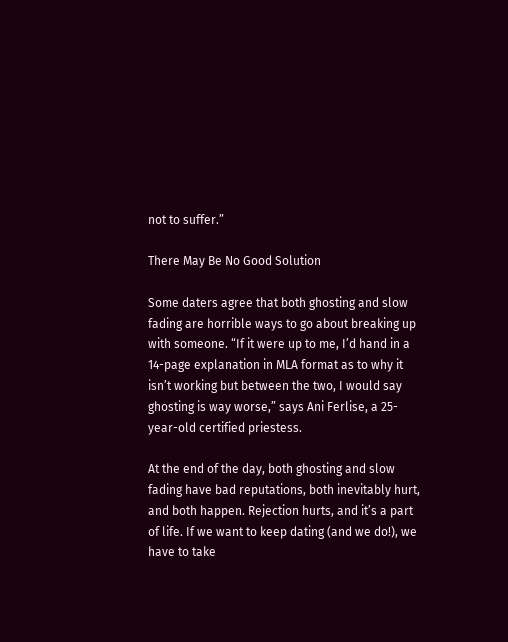not to suffer.”

There May Be No Good Solution

Some daters agree that both ghosting and slow fading are horrible ways to go about breaking up with someone. “If it were up to me, I’d hand in a 14-page explanation in MLA format as to why it isn’t working but between the two, I would say ghosting is way worse,” says Ani Ferlise, a 25-year-old certified priestess.

At the end of the day, both ghosting and slow fading have bad reputations, both inevitably hurt, and both happen. Rejection hurts, and it’s a part of life. If we want to keep dating (and we do!), we have to take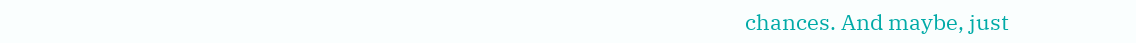chances. And maybe, just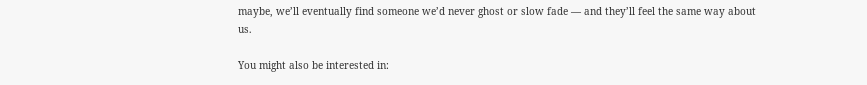maybe, we’ll eventually find someone we’d never ghost or slow fade — and they’ll feel the same way about us.

You might also be interested in: